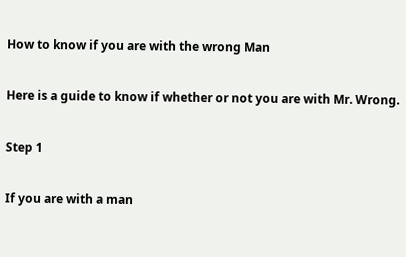How to know if you are with the wrong Man

Here is a guide to know if whether or not you are with Mr. Wrong.

Step 1

If you are with a man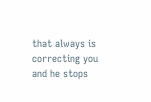that always is correcting you and he stops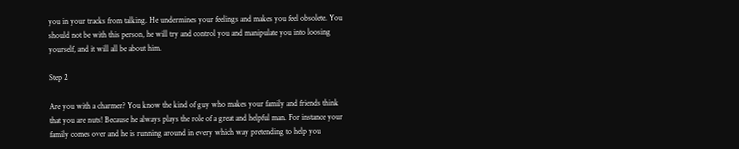you in your tracks from talking. He undermines your feelings and makes you feel obsolete. You should not be with this person, he will try and control you and manipulate you into loosing yourself, and it will all be about him.

Step 2

Are you with a charmer? You know the kind of guy who makes your family and friends think that you are nuts! Because he always plays the role of a great and helpful man. For instance your family comes over and he is running around in every which way pretending to help you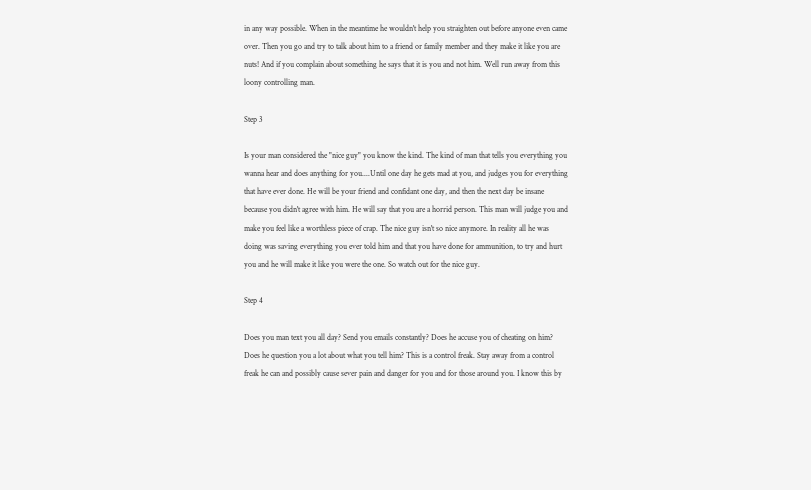in any way possible. When in the meantime he wouldn't help you straighten out before anyone even came over. Then you go and try to talk about him to a friend or family member and they make it like you are nuts! And if you complain about something he says that it is you and not him. Well run away from this loony controlling man.

Step 3

Is your man considered the "nice guy" you know the kind. The kind of man that tells you everything you wanna hear and does anything for you....Until one day he gets mad at you, and judges you for everything that have ever done. He will be your friend and confidant one day, and then the next day be insane because you didn't agree with him. He will say that you are a horrid person. This man will judge you and make you feel like a worthless piece of crap. The nice guy isn't so nice anymore. In reality all he was doing was saving everything you ever told him and that you have done for ammunition, to try and hurt you and he will make it like you were the one. So watch out for the nice guy.

Step 4

Does you man text you all day? Send you emails constantly? Does he accuse you of cheating on him? Does he question you a lot about what you tell him? This is a control freak. Stay away from a control freak he can and possibly cause sever pain and danger for you and for those around you. I know this by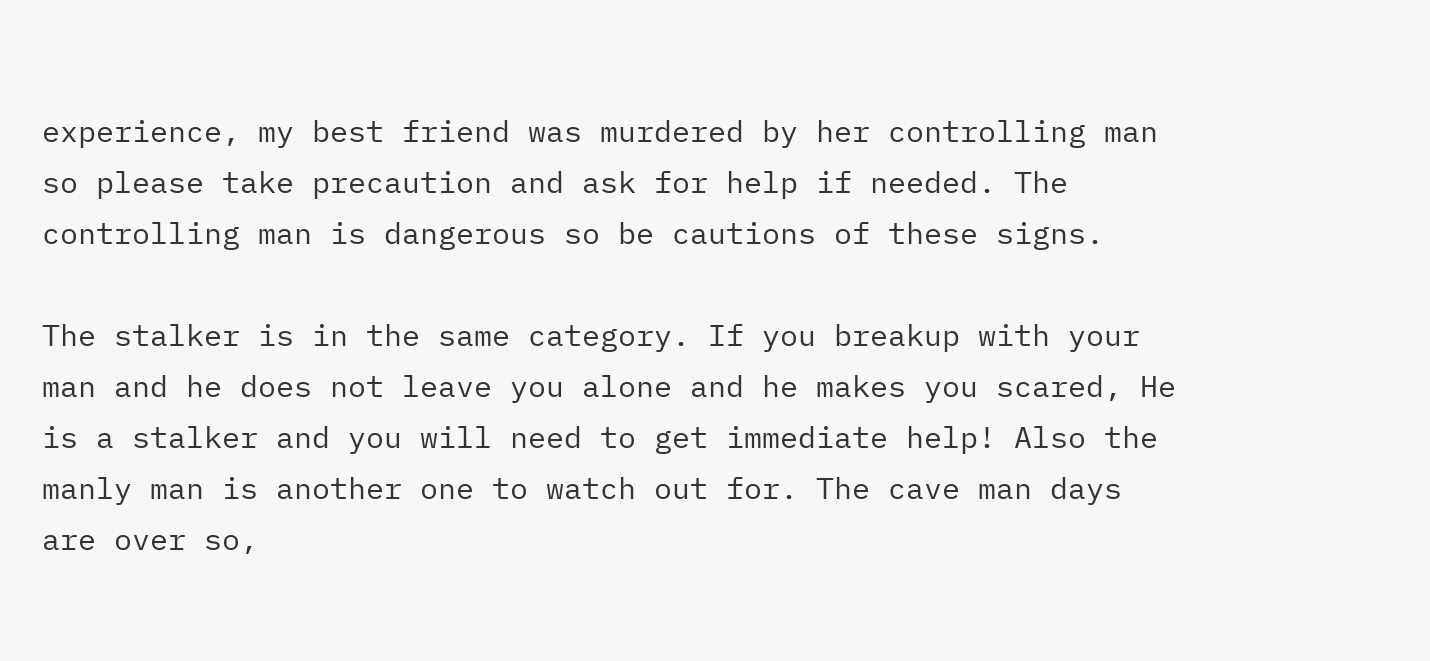experience, my best friend was murdered by her controlling man so please take precaution and ask for help if needed. The controlling man is dangerous so be cautions of these signs.

The stalker is in the same category. If you breakup with your man and he does not leave you alone and he makes you scared, He is a stalker and you will need to get immediate help! Also the manly man is another one to watch out for. The cave man days are over so,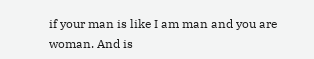if your man is like I am man and you are woman. And is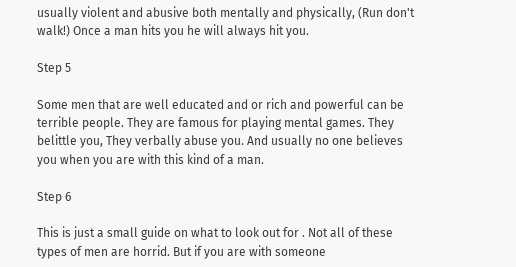usually violent and abusive both mentally and physically, (Run don't walk!) Once a man hits you he will always hit you.

Step 5

Some men that are well educated and or rich and powerful can be terrible people. They are famous for playing mental games. They belittle you, They verbally abuse you. And usually no one believes you when you are with this kind of a man.

Step 6

This is just a small guide on what to look out for . Not all of these types of men are horrid. But if you are with someone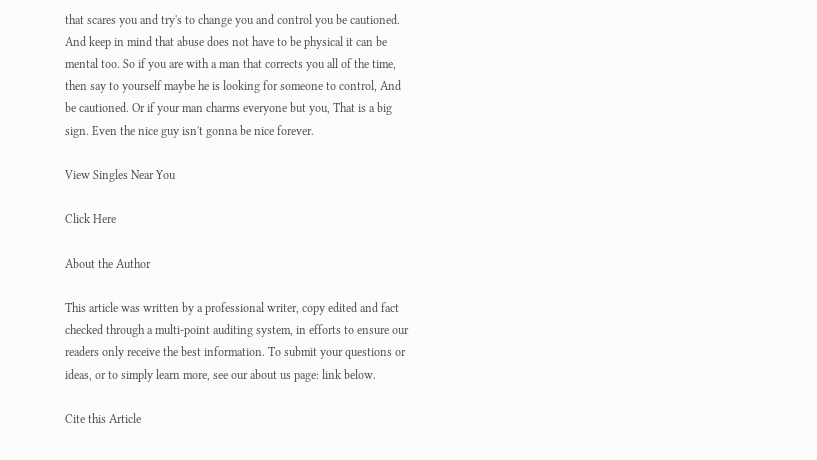that scares you and try's to change you and control you be cautioned. And keep in mind that abuse does not have to be physical it can be mental too. So if you are with a man that corrects you all of the time, then say to yourself maybe he is looking for someone to control, And be cautioned. Or if your man charms everyone but you, That is a big sign. Even the nice guy isn't gonna be nice forever.

View Singles Near You

Click Here

About the Author

This article was written by a professional writer, copy edited and fact checked through a multi-point auditing system, in efforts to ensure our readers only receive the best information. To submit your questions or ideas, or to simply learn more, see our about us page: link below.

Cite this Article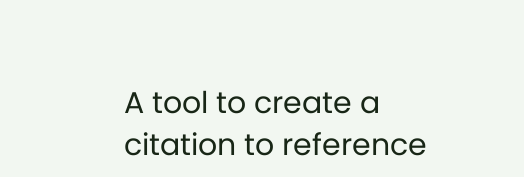A tool to create a citation to reference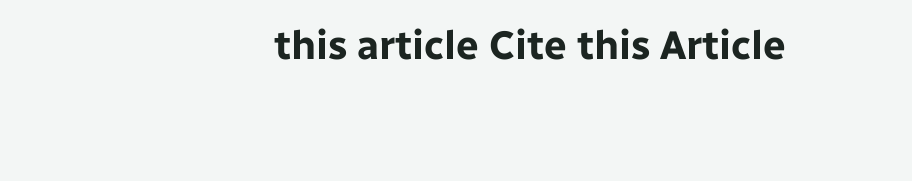this article Cite this Article